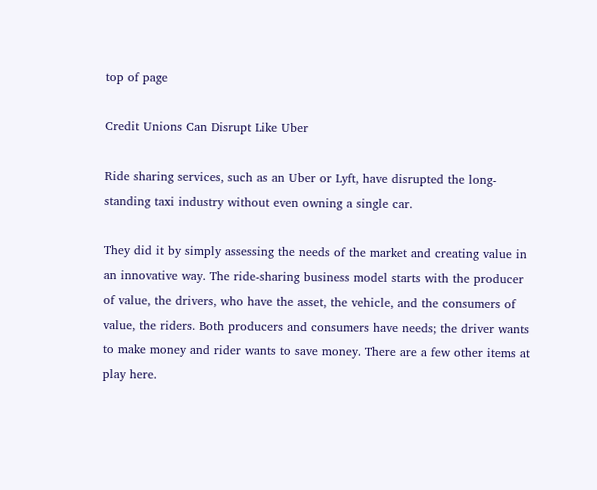top of page

Credit Unions Can Disrupt Like Uber

Ride sharing services, such as an Uber or Lyft, have disrupted the long-standing taxi industry without even owning a single car.

They did it by simply assessing the needs of the market and creating value in an innovative way. The ride-sharing business model starts with the producer of value, the drivers, who have the asset, the vehicle, and the consumers of value, the riders. Both producers and consumers have needs; the driver wants to make money and rider wants to save money. There are a few other items at play here.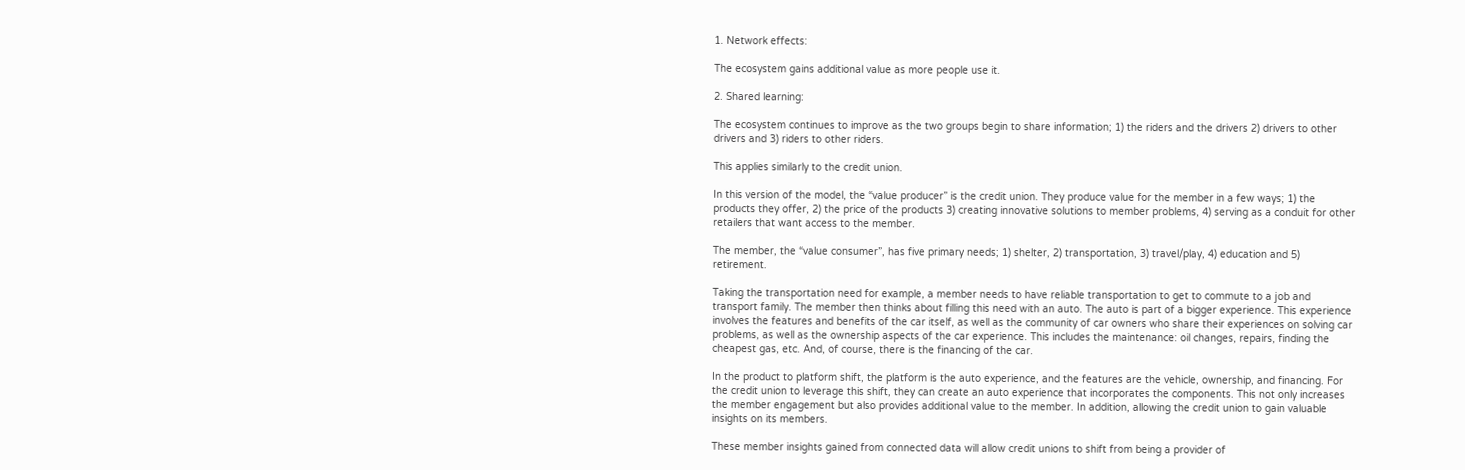1. Network effects:

The ecosystem gains additional value as more people use it.

2. Shared learning:

The ecosystem continues to improve as the two groups begin to share information; 1) the riders and the drivers 2) drivers to other drivers and 3) riders to other riders.

This applies similarly to the credit union.

In this version of the model, the “value producer” is the credit union. They produce value for the member in a few ways; 1) the products they offer, 2) the price of the products 3) creating innovative solutions to member problems, 4) serving as a conduit for other retailers that want access to the member.

The member, the “value consumer”, has five primary needs; 1) shelter, 2) transportation, 3) travel/play, 4) education and 5) retirement.

Taking the transportation need for example, a member needs to have reliable transportation to get to commute to a job and transport family. The member then thinks about filling this need with an auto. The auto is part of a bigger experience. This experience involves the features and benefits of the car itself, as well as the community of car owners who share their experiences on solving car problems, as well as the ownership aspects of the car experience. This includes the maintenance: oil changes, repairs, finding the cheapest gas, etc. And, of course, there is the financing of the car.

In the product to platform shift, the platform is the auto experience, and the features are the vehicle, ownership, and financing. For the credit union to leverage this shift, they can create an auto experience that incorporates the components. This not only increases the member engagement but also provides additional value to the member. In addition, allowing the credit union to gain valuable insights on its members.

These member insights gained from connected data will allow credit unions to shift from being a provider of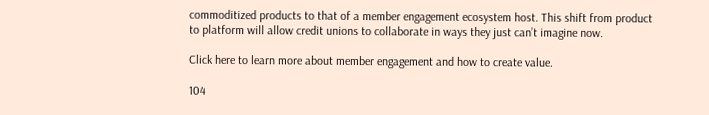commoditized products to that of a member engagement ecosystem host. This shift from product to platform will allow credit unions to collaborate in ways they just can’t imagine now.

Click here to learn more about member engagement and how to create value.

104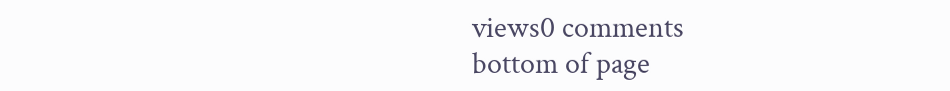views0 comments
bottom of page